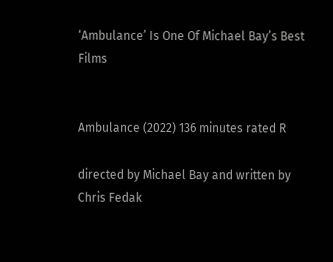‘Ambulance’ Is One Of Michael Bay’s Best Films


Ambulance (2022) 136 minutes rated R

directed by Michael Bay and written by Chris Fedak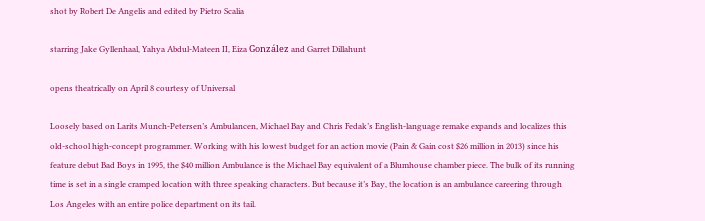shot by Robert De Angelis and edited by Pietro Scalia

starring Jake Gyllenhaal, Yahya Abdul-Mateen II, Eiza González and Garret Dillahunt

opens theatrically on April 8 courtesy of Universal

Loosely based on Larits Munch-Petersen’s Ambulancen, Michael Bay and Chris Fedak’s English-language remake expands and localizes this old-school high-concept programmer. Working with his lowest budget for an action movie (Pain & Gain cost $26 million in 2013) since his feature debut Bad Boys in 1995, the $40 million Ambulance is the Michael Bay equivalent of a Blumhouse chamber piece. The bulk of its running time is set in a single cramped location with three speaking characters. But because it’s Bay, the location is an ambulance careering through Los Angeles with an entire police department on its tail.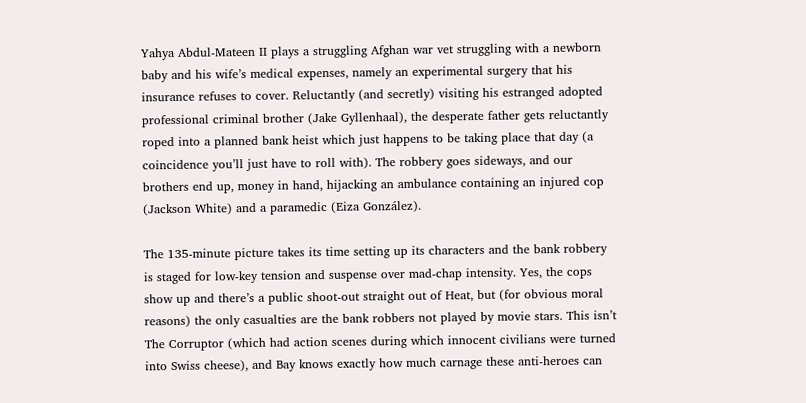Yahya Abdul-Mateen II plays a struggling Afghan war vet struggling with a newborn baby and his wife’s medical expenses, namely an experimental surgery that his insurance refuses to cover. Reluctantly (and secretly) visiting his estranged adopted professional criminal brother (Jake Gyllenhaal), the desperate father gets reluctantly roped into a planned bank heist which just happens to be taking place that day (a coincidence you’ll just have to roll with). The robbery goes sideways, and our brothers end up, money in hand, hijacking an ambulance containing an injured cop (Jackson White) and a paramedic (Eiza González).

The 135-minute picture takes its time setting up its characters and the bank robbery is staged for low-key tension and suspense over mad-chap intensity. Yes, the cops show up and there’s a public shoot-out straight out of Heat, but (for obvious moral reasons) the only casualties are the bank robbers not played by movie stars. This isn’t The Corruptor (which had action scenes during which innocent civilians were turned into Swiss cheese), and Bay knows exactly how much carnage these anti-heroes can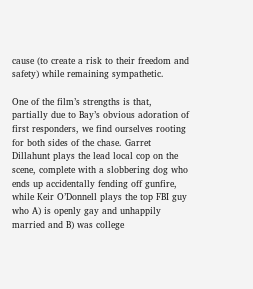cause (to create a risk to their freedom and safety) while remaining sympathetic.

One of the film’s strengths is that, partially due to Bay’s obvious adoration of first responders, we find ourselves rooting for both sides of the chase. Garret Dillahunt plays the lead local cop on the scene, complete with a slobbering dog who ends up accidentally fending off gunfire, while Keir O’Donnell plays the top FBI guy who A) is openly gay and unhappily married and B) was college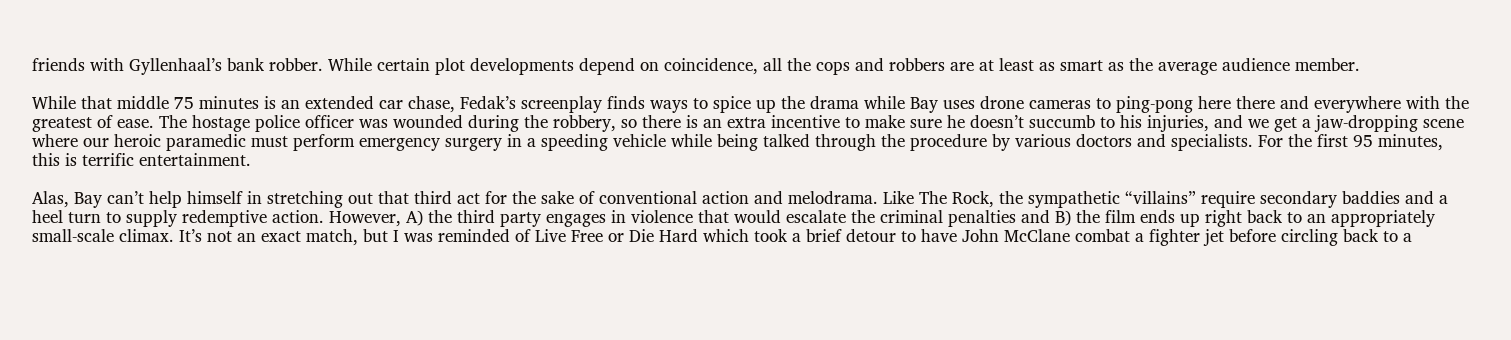friends with Gyllenhaal’s bank robber. While certain plot developments depend on coincidence, all the cops and robbers are at least as smart as the average audience member.

While that middle 75 minutes is an extended car chase, Fedak’s screenplay finds ways to spice up the drama while Bay uses drone cameras to ping-pong here there and everywhere with the greatest of ease. The hostage police officer was wounded during the robbery, so there is an extra incentive to make sure he doesn’t succumb to his injuries, and we get a jaw-dropping scene where our heroic paramedic must perform emergency surgery in a speeding vehicle while being talked through the procedure by various doctors and specialists. For the first 95 minutes, this is terrific entertainment.

Alas, Bay can’t help himself in stretching out that third act for the sake of conventional action and melodrama. Like The Rock, the sympathetic “villains” require secondary baddies and a heel turn to supply redemptive action. However, A) the third party engages in violence that would escalate the criminal penalties and B) the film ends up right back to an appropriately small-scale climax. It’s not an exact match, but I was reminded of Live Free or Die Hard which took a brief detour to have John McClane combat a fighter jet before circling back to a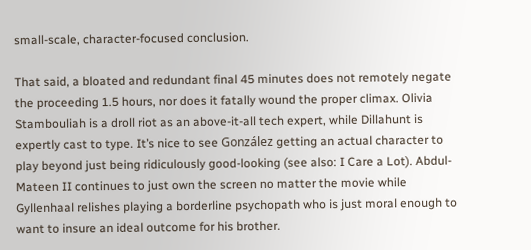small-scale, character-focused conclusion.

That said, a bloated and redundant final 45 minutes does not remotely negate the proceeding 1.5 hours, nor does it fatally wound the proper climax. Olivia Stambouliah is a droll riot as an above-it-all tech expert, while Dillahunt is expertly cast to type. It’s nice to see González getting an actual character to play beyond just being ridiculously good-looking (see also: I Care a Lot). Abdul-Mateen II continues to just own the screen no matter the movie while Gyllenhaal relishes playing a borderline psychopath who is just moral enough to want to insure an ideal outcome for his brother.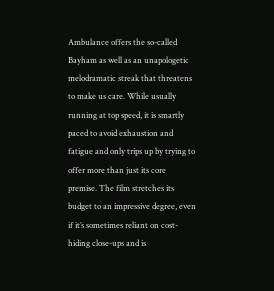Ambulance offers the so-called Bayham as well as an unapologetic melodramatic streak that threatens to make us care. While usually running at top speed, it is smartly paced to avoid exhaustion and fatigue and only trips up by trying to offer more than just its core premise. The film stretches its budget to an impressive degree, even if it’s sometimes reliant on cost-hiding close-ups and is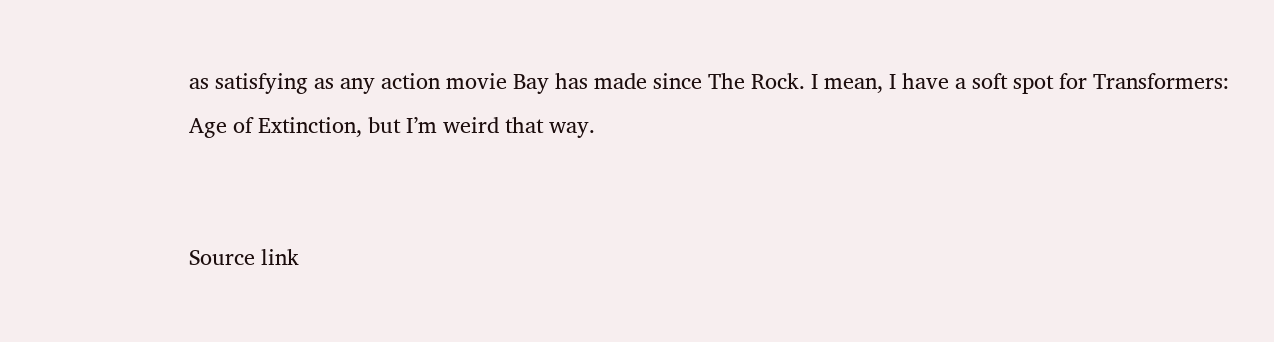as satisfying as any action movie Bay has made since The Rock. I mean, I have a soft spot for Transformers: Age of Extinction, but I’m weird that way.


Source link